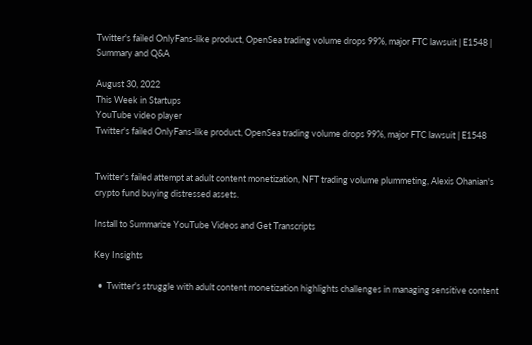Twitter's failed OnlyFans-like product, OpenSea trading volume drops 99%, major FTC lawsuit | E1548 | Summary and Q&A

August 30, 2022
This Week in Startups
YouTube video player
Twitter's failed OnlyFans-like product, OpenSea trading volume drops 99%, major FTC lawsuit | E1548


Twitter's failed attempt at adult content monetization, NFT trading volume plummeting, Alexis Ohanian's crypto fund buying distressed assets.

Install to Summarize YouTube Videos and Get Transcripts

Key Insights

  •  Twitter's struggle with adult content monetization highlights challenges in managing sensitive content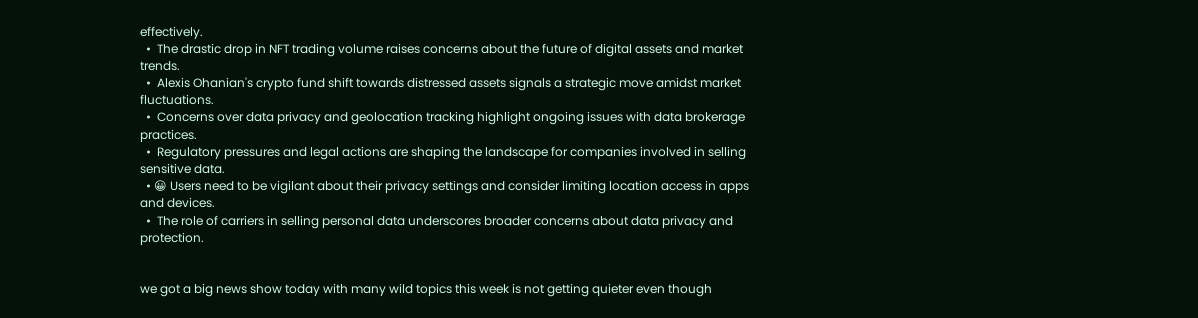effectively.
  •  The drastic drop in NFT trading volume raises concerns about the future of digital assets and market trends.
  •  Alexis Ohanian's crypto fund shift towards distressed assets signals a strategic move amidst market fluctuations.
  •  Concerns over data privacy and geolocation tracking highlight ongoing issues with data brokerage practices.
  •  Regulatory pressures and legal actions are shaping the landscape for companies involved in selling sensitive data.
  • 😀 Users need to be vigilant about their privacy settings and consider limiting location access in apps and devices.
  •  The role of carriers in selling personal data underscores broader concerns about data privacy and protection.


we got a big news show today with many wild topics this week is not getting quieter even though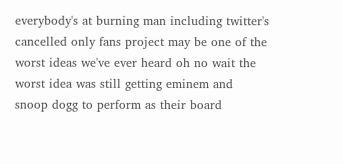everybody's at burning man including twitter's cancelled only fans project may be one of the worst ideas we've ever heard oh no wait the worst idea was still getting eminem and snoop dogg to perform as their board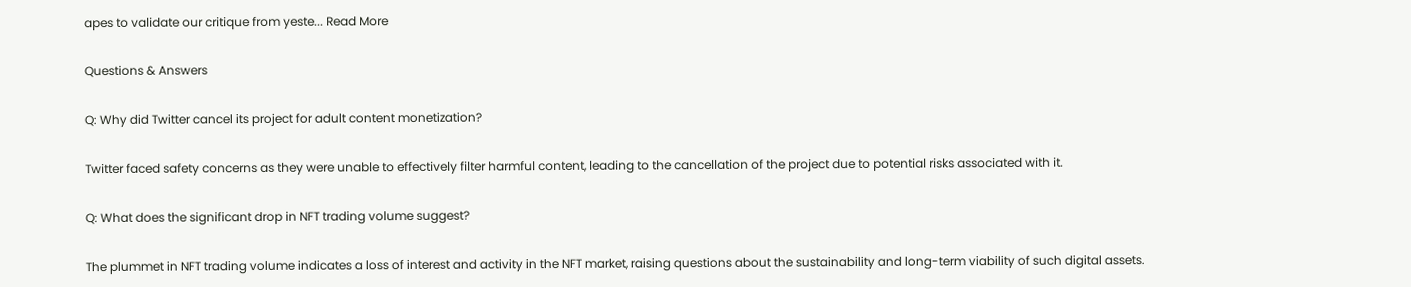apes to validate our critique from yeste... Read More

Questions & Answers

Q: Why did Twitter cancel its project for adult content monetization?

Twitter faced safety concerns as they were unable to effectively filter harmful content, leading to the cancellation of the project due to potential risks associated with it.

Q: What does the significant drop in NFT trading volume suggest?

The plummet in NFT trading volume indicates a loss of interest and activity in the NFT market, raising questions about the sustainability and long-term viability of such digital assets.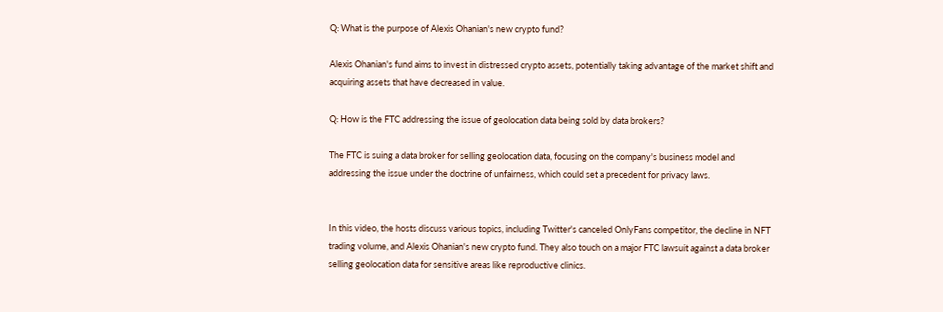Q: What is the purpose of Alexis Ohanian's new crypto fund?

Alexis Ohanian's fund aims to invest in distressed crypto assets, potentially taking advantage of the market shift and acquiring assets that have decreased in value.

Q: How is the FTC addressing the issue of geolocation data being sold by data brokers?

The FTC is suing a data broker for selling geolocation data, focusing on the company's business model and addressing the issue under the doctrine of unfairness, which could set a precedent for privacy laws.


In this video, the hosts discuss various topics, including Twitter's canceled OnlyFans competitor, the decline in NFT trading volume, and Alexis Ohanian's new crypto fund. They also touch on a major FTC lawsuit against a data broker selling geolocation data for sensitive areas like reproductive clinics.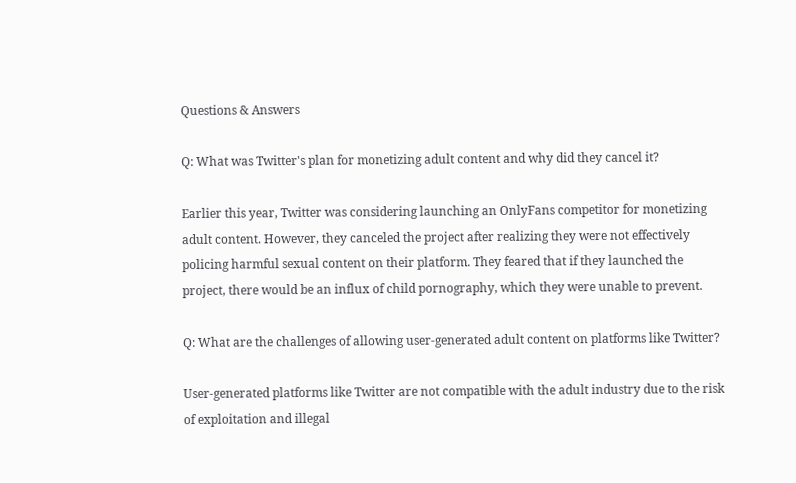Questions & Answers

Q: What was Twitter's plan for monetizing adult content and why did they cancel it?

Earlier this year, Twitter was considering launching an OnlyFans competitor for monetizing adult content. However, they canceled the project after realizing they were not effectively policing harmful sexual content on their platform. They feared that if they launched the project, there would be an influx of child pornography, which they were unable to prevent.

Q: What are the challenges of allowing user-generated adult content on platforms like Twitter?

User-generated platforms like Twitter are not compatible with the adult industry due to the risk of exploitation and illegal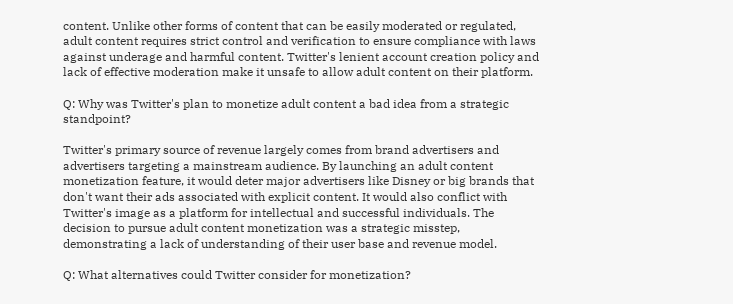content. Unlike other forms of content that can be easily moderated or regulated, adult content requires strict control and verification to ensure compliance with laws against underage and harmful content. Twitter's lenient account creation policy and lack of effective moderation make it unsafe to allow adult content on their platform.

Q: Why was Twitter's plan to monetize adult content a bad idea from a strategic standpoint?

Twitter's primary source of revenue largely comes from brand advertisers and advertisers targeting a mainstream audience. By launching an adult content monetization feature, it would deter major advertisers like Disney or big brands that don't want their ads associated with explicit content. It would also conflict with Twitter's image as a platform for intellectual and successful individuals. The decision to pursue adult content monetization was a strategic misstep, demonstrating a lack of understanding of their user base and revenue model.

Q: What alternatives could Twitter consider for monetization?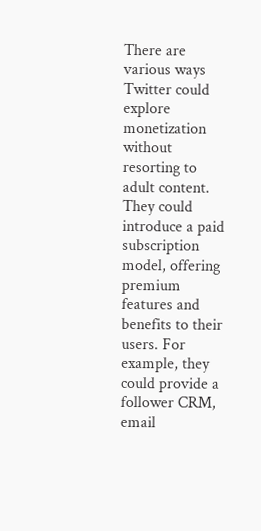There are various ways Twitter could explore monetization without resorting to adult content. They could introduce a paid subscription model, offering premium features and benefits to their users. For example, they could provide a follower CRM, email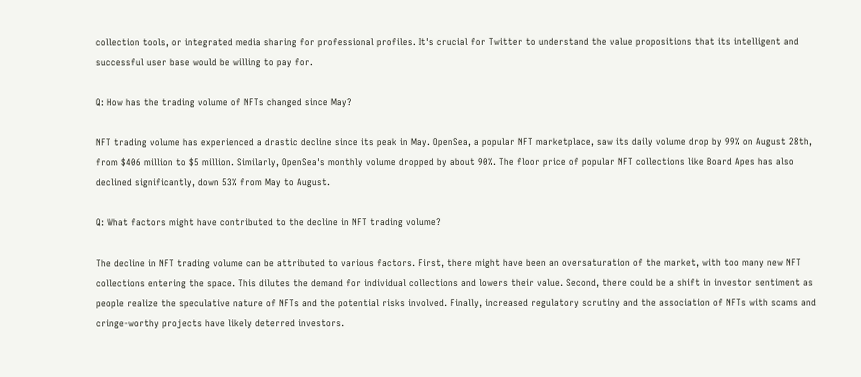collection tools, or integrated media sharing for professional profiles. It's crucial for Twitter to understand the value propositions that its intelligent and successful user base would be willing to pay for.

Q: How has the trading volume of NFTs changed since May?

NFT trading volume has experienced a drastic decline since its peak in May. OpenSea, a popular NFT marketplace, saw its daily volume drop by 99% on August 28th, from $406 million to $5 million. Similarly, OpenSea's monthly volume dropped by about 90%. The floor price of popular NFT collections like Board Apes has also declined significantly, down 53% from May to August.

Q: What factors might have contributed to the decline in NFT trading volume?

The decline in NFT trading volume can be attributed to various factors. First, there might have been an oversaturation of the market, with too many new NFT collections entering the space. This dilutes the demand for individual collections and lowers their value. Second, there could be a shift in investor sentiment as people realize the speculative nature of NFTs and the potential risks involved. Finally, increased regulatory scrutiny and the association of NFTs with scams and cringe-worthy projects have likely deterred investors.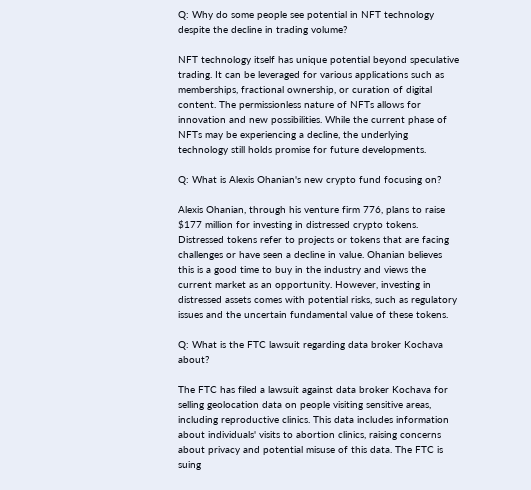Q: Why do some people see potential in NFT technology despite the decline in trading volume?

NFT technology itself has unique potential beyond speculative trading. It can be leveraged for various applications such as memberships, fractional ownership, or curation of digital content. The permissionless nature of NFTs allows for innovation and new possibilities. While the current phase of NFTs may be experiencing a decline, the underlying technology still holds promise for future developments.

Q: What is Alexis Ohanian's new crypto fund focusing on?

Alexis Ohanian, through his venture firm 776, plans to raise $177 million for investing in distressed crypto tokens. Distressed tokens refer to projects or tokens that are facing challenges or have seen a decline in value. Ohanian believes this is a good time to buy in the industry and views the current market as an opportunity. However, investing in distressed assets comes with potential risks, such as regulatory issues and the uncertain fundamental value of these tokens.

Q: What is the FTC lawsuit regarding data broker Kochava about?

The FTC has filed a lawsuit against data broker Kochava for selling geolocation data on people visiting sensitive areas, including reproductive clinics. This data includes information about individuals' visits to abortion clinics, raising concerns about privacy and potential misuse of this data. The FTC is suing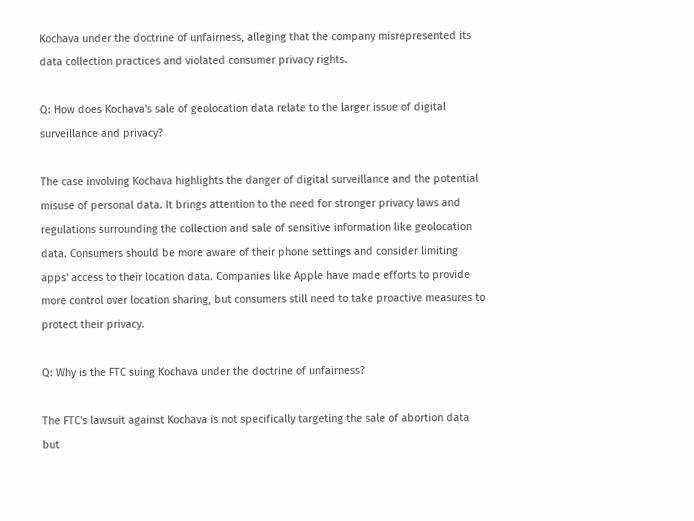Kochava under the doctrine of unfairness, alleging that the company misrepresented its data collection practices and violated consumer privacy rights.

Q: How does Kochava's sale of geolocation data relate to the larger issue of digital surveillance and privacy?

The case involving Kochava highlights the danger of digital surveillance and the potential misuse of personal data. It brings attention to the need for stronger privacy laws and regulations surrounding the collection and sale of sensitive information like geolocation data. Consumers should be more aware of their phone settings and consider limiting apps' access to their location data. Companies like Apple have made efforts to provide more control over location sharing, but consumers still need to take proactive measures to protect their privacy.

Q: Why is the FTC suing Kochava under the doctrine of unfairness?

The FTC's lawsuit against Kochava is not specifically targeting the sale of abortion data but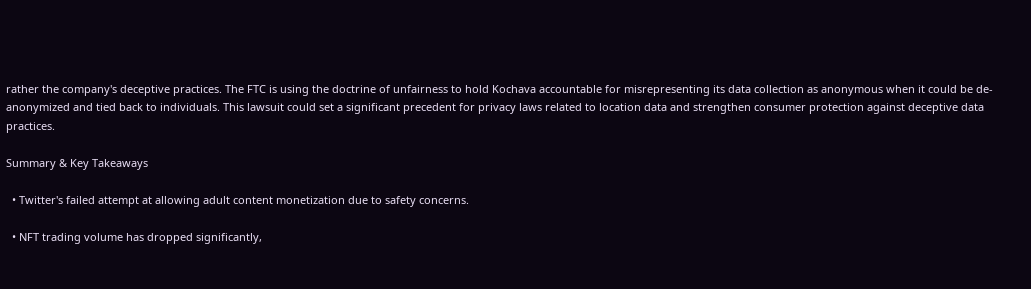rather the company's deceptive practices. The FTC is using the doctrine of unfairness to hold Kochava accountable for misrepresenting its data collection as anonymous when it could be de-anonymized and tied back to individuals. This lawsuit could set a significant precedent for privacy laws related to location data and strengthen consumer protection against deceptive data practices.

Summary & Key Takeaways

  • Twitter's failed attempt at allowing adult content monetization due to safety concerns.

  • NFT trading volume has dropped significantly,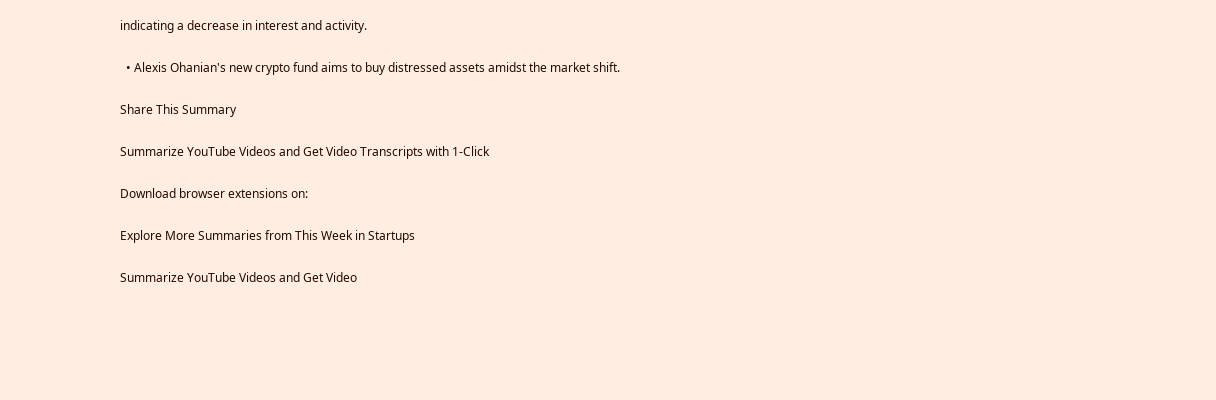indicating a decrease in interest and activity.

  • Alexis Ohanian's new crypto fund aims to buy distressed assets amidst the market shift.

Share This Summary

Summarize YouTube Videos and Get Video Transcripts with 1-Click

Download browser extensions on:

Explore More Summaries from This Week in Startups

Summarize YouTube Videos and Get Video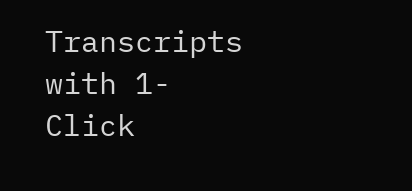Transcripts with 1-Click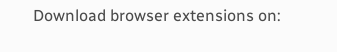Download browser extensions on: